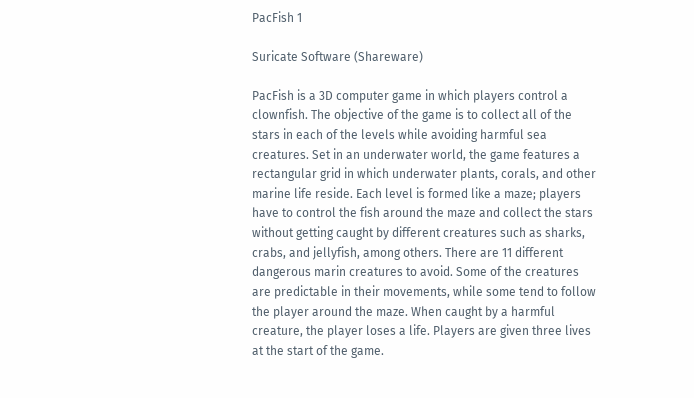PacFish 1

Suricate Software (Shareware)

PacFish is a 3D computer game in which players control a clownfish. The objective of the game is to collect all of the stars in each of the levels while avoiding harmful sea creatures. Set in an underwater world, the game features a rectangular grid in which underwater plants, corals, and other marine life reside. Each level is formed like a maze; players have to control the fish around the maze and collect the stars without getting caught by different creatures such as sharks, crabs, and jellyfish, among others. There are 11 different dangerous marin creatures to avoid. Some of the creatures are predictable in their movements, while some tend to follow the player around the maze. When caught by a harmful creature, the player loses a life. Players are given three lives at the start of the game.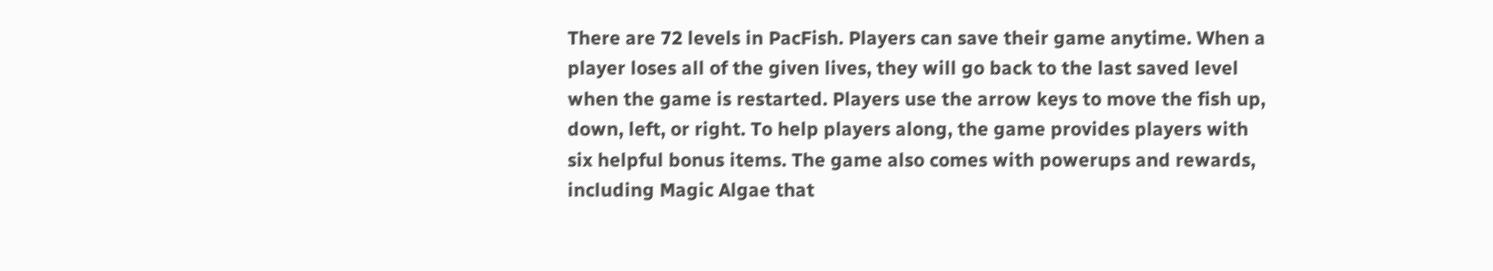There are 72 levels in PacFish. Players can save their game anytime. When a player loses all of the given lives, they will go back to the last saved level when the game is restarted. Players use the arrow keys to move the fish up, down, left, or right. To help players along, the game provides players with six helpful bonus items. The game also comes with powerups and rewards, including Magic Algae that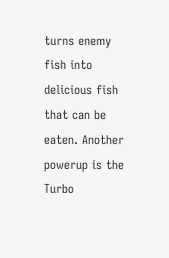turns enemy fish into delicious fish that can be eaten. Another powerup is the Turbo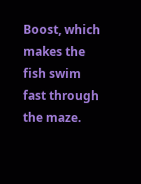Boost, which makes the fish swim fast through the maze.